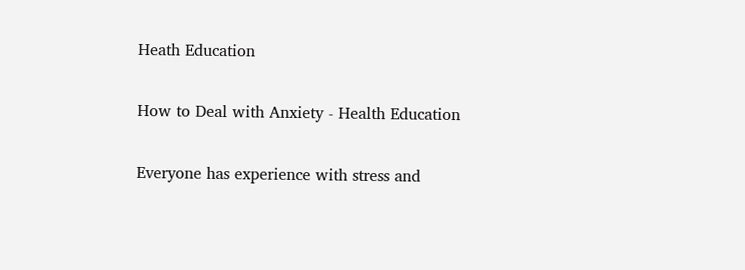Heath Education

How to Deal with Anxiety - Health Education

Everyone has experience with stress and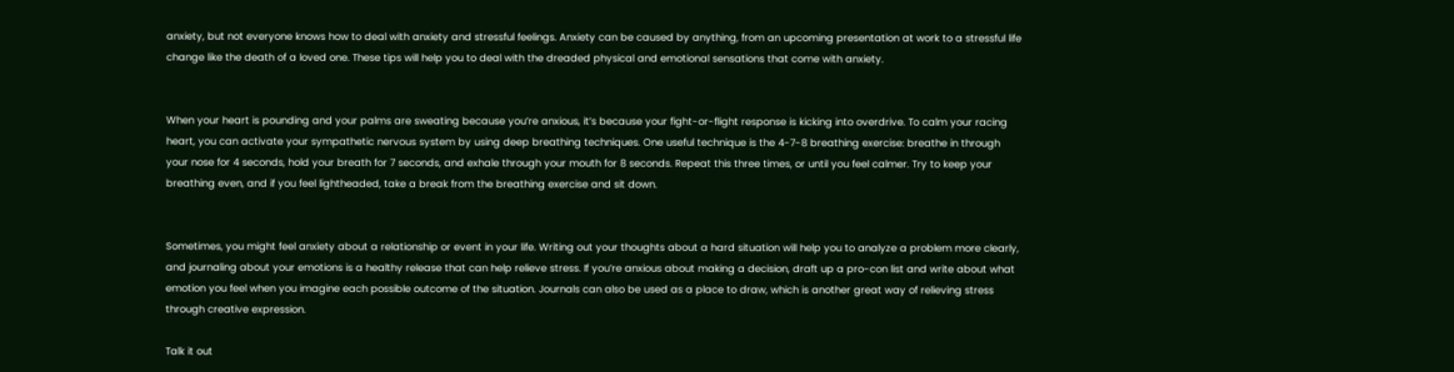anxiety, but not everyone knows how to deal with anxiety and stressful feelings. Anxiety can be caused by anything, from an upcoming presentation at work to a stressful life change like the death of a loved one. These tips will help you to deal with the dreaded physical and emotional sensations that come with anxiety.


When your heart is pounding and your palms are sweating because you’re anxious, it’s because your fight-or-flight response is kicking into overdrive. To calm your racing heart, you can activate your sympathetic nervous system by using deep breathing techniques. One useful technique is the 4-7-8 breathing exercise: breathe in through your nose for 4 seconds, hold your breath for 7 seconds, and exhale through your mouth for 8 seconds. Repeat this three times, or until you feel calmer. Try to keep your breathing even, and if you feel lightheaded, take a break from the breathing exercise and sit down.


Sometimes, you might feel anxiety about a relationship or event in your life. Writing out your thoughts about a hard situation will help you to analyze a problem more clearly, and journaling about your emotions is a healthy release that can help relieve stress. If you’re anxious about making a decision, draft up a pro-con list and write about what emotion you feel when you imagine each possible outcome of the situation. Journals can also be used as a place to draw, which is another great way of relieving stress through creative expression.

Talk it out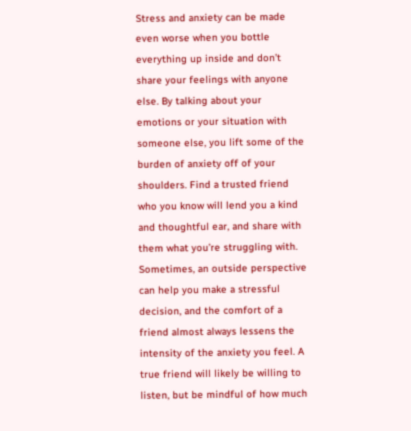Stress and anxiety can be made even worse when you bottle everything up inside and don’t share your feelings with anyone else. By talking about your emotions or your situation with someone else, you lift some of the burden of anxiety off of your shoulders. Find a trusted friend who you know will lend you a kind and thoughtful ear, and share with them what you’re struggling with. Sometimes, an outside perspective can help you make a stressful decision, and the comfort of a friend almost always lessens the intensity of the anxiety you feel. A true friend will likely be willing to listen, but be mindful of how much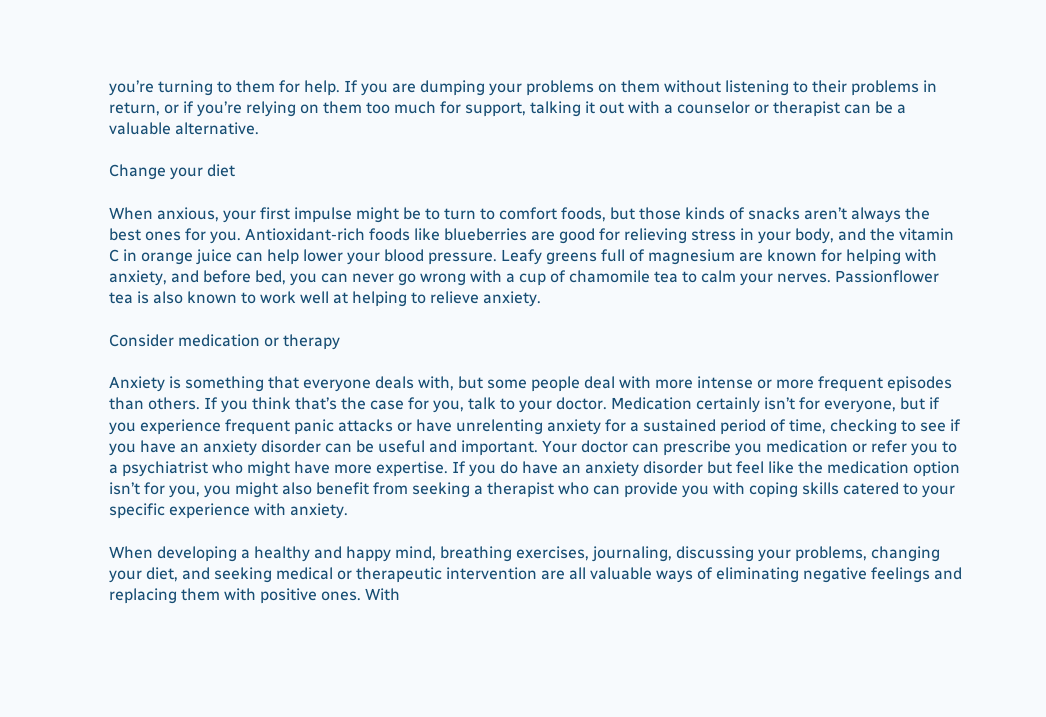you’re turning to them for help. If you are dumping your problems on them without listening to their problems in return, or if you’re relying on them too much for support, talking it out with a counselor or therapist can be a valuable alternative.

Change your diet

When anxious, your first impulse might be to turn to comfort foods, but those kinds of snacks aren’t always the best ones for you. Antioxidant-rich foods like blueberries are good for relieving stress in your body, and the vitamin C in orange juice can help lower your blood pressure. Leafy greens full of magnesium are known for helping with anxiety, and before bed, you can never go wrong with a cup of chamomile tea to calm your nerves. Passionflower tea is also known to work well at helping to relieve anxiety.

Consider medication or therapy

Anxiety is something that everyone deals with, but some people deal with more intense or more frequent episodes than others. If you think that’s the case for you, talk to your doctor. Medication certainly isn’t for everyone, but if you experience frequent panic attacks or have unrelenting anxiety for a sustained period of time, checking to see if you have an anxiety disorder can be useful and important. Your doctor can prescribe you medication or refer you to a psychiatrist who might have more expertise. If you do have an anxiety disorder but feel like the medication option isn’t for you, you might also benefit from seeking a therapist who can provide you with coping skills catered to your specific experience with anxiety.

When developing a healthy and happy mind, breathing exercises, journaling, discussing your problems, changing your diet, and seeking medical or therapeutic intervention are all valuable ways of eliminating negative feelings and replacing them with positive ones. With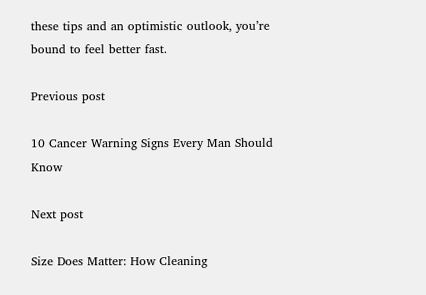these tips and an optimistic outlook, you’re bound to feel better fast.

Previous post

10 Cancer Warning Signs Every Man Should Know

Next post

Size Does Matter: How Cleaning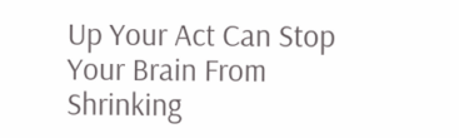Up Your Act Can Stop Your Brain From Shrinking